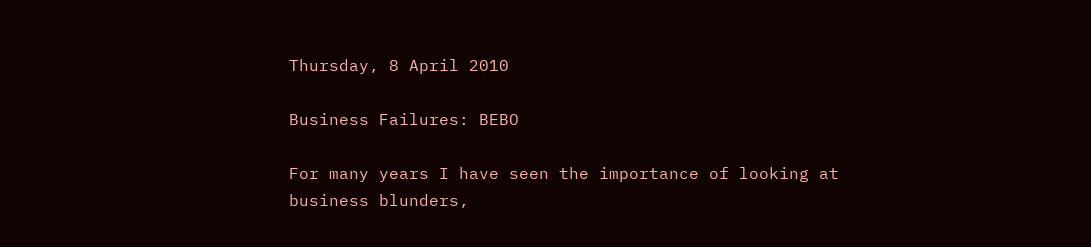Thursday, 8 April 2010

Business Failures: BEBO

For many years I have seen the importance of looking at business blunders,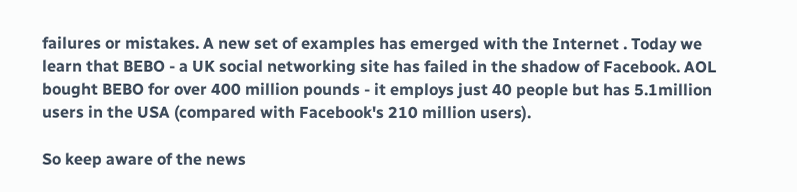failures or mistakes. A new set of examples has emerged with the Internet . Today we learn that BEBO - a UK social networking site has failed in the shadow of Facebook. AOL bought BEBO for over 400 million pounds - it employs just 40 people but has 5.1million users in the USA (compared with Facebook's 210 million users).

So keep aware of the news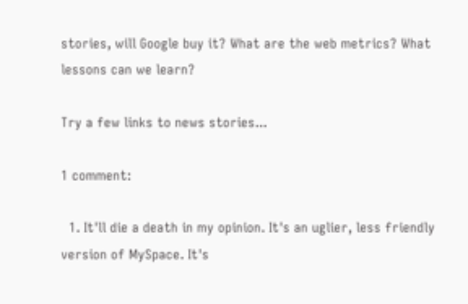stories, will Google buy it? What are the web metrics? What lessons can we learn?

Try a few links to news stories...

1 comment:

  1. It'll die a death in my opinion. It's an uglier, less friendly version of MySpace. It's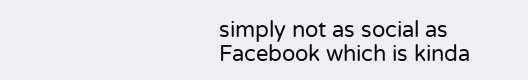simply not as social as Facebook which is kinda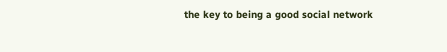the key to being a good social network